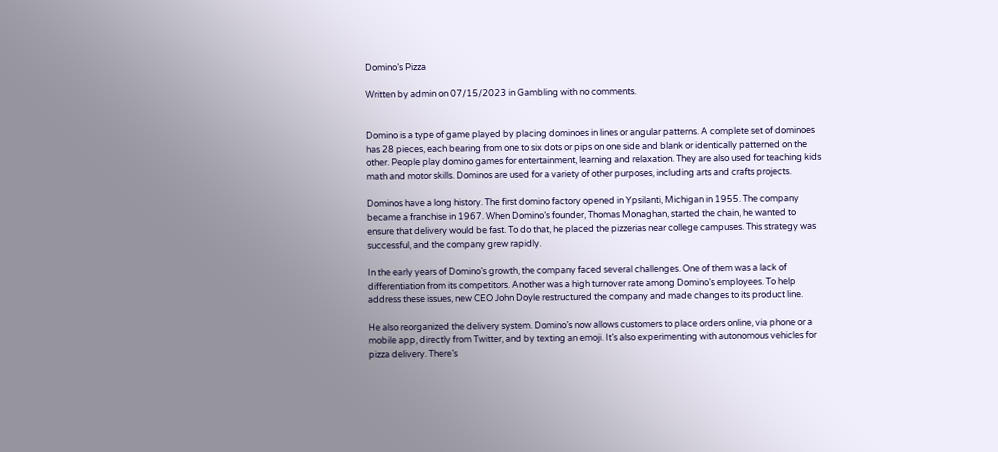Domino’s Pizza

Written by admin on 07/15/2023 in Gambling with no comments.


Domino is a type of game played by placing dominoes in lines or angular patterns. A complete set of dominoes has 28 pieces, each bearing from one to six dots or pips on one side and blank or identically patterned on the other. People play domino games for entertainment, learning and relaxation. They are also used for teaching kids math and motor skills. Dominos are used for a variety of other purposes, including arts and crafts projects.

Dominos have a long history. The first domino factory opened in Ypsilanti, Michigan in 1955. The company became a franchise in 1967. When Domino’s founder, Thomas Monaghan, started the chain, he wanted to ensure that delivery would be fast. To do that, he placed the pizzerias near college campuses. This strategy was successful, and the company grew rapidly.

In the early years of Domino’s growth, the company faced several challenges. One of them was a lack of differentiation from its competitors. Another was a high turnover rate among Domino’s employees. To help address these issues, new CEO John Doyle restructured the company and made changes to its product line.

He also reorganized the delivery system. Domino’s now allows customers to place orders online, via phone or a mobile app, directly from Twitter, and by texting an emoji. It’s also experimenting with autonomous vehicles for pizza delivery. There’s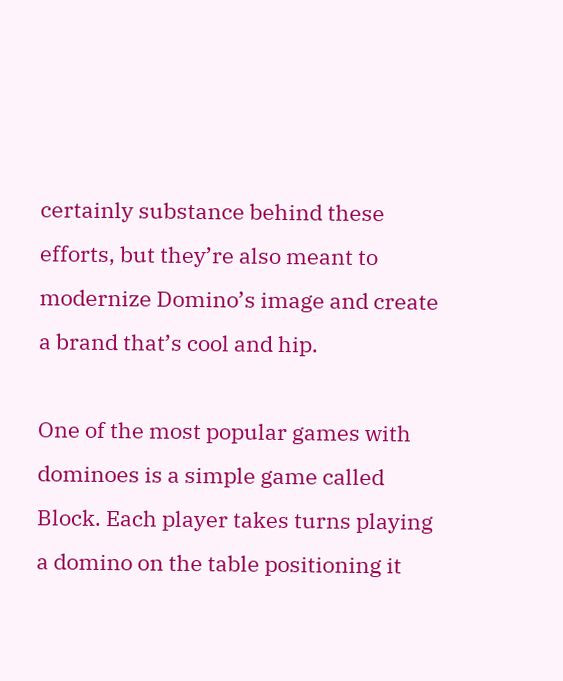certainly substance behind these efforts, but they’re also meant to modernize Domino’s image and create a brand that’s cool and hip.

One of the most popular games with dominoes is a simple game called Block. Each player takes turns playing a domino on the table positioning it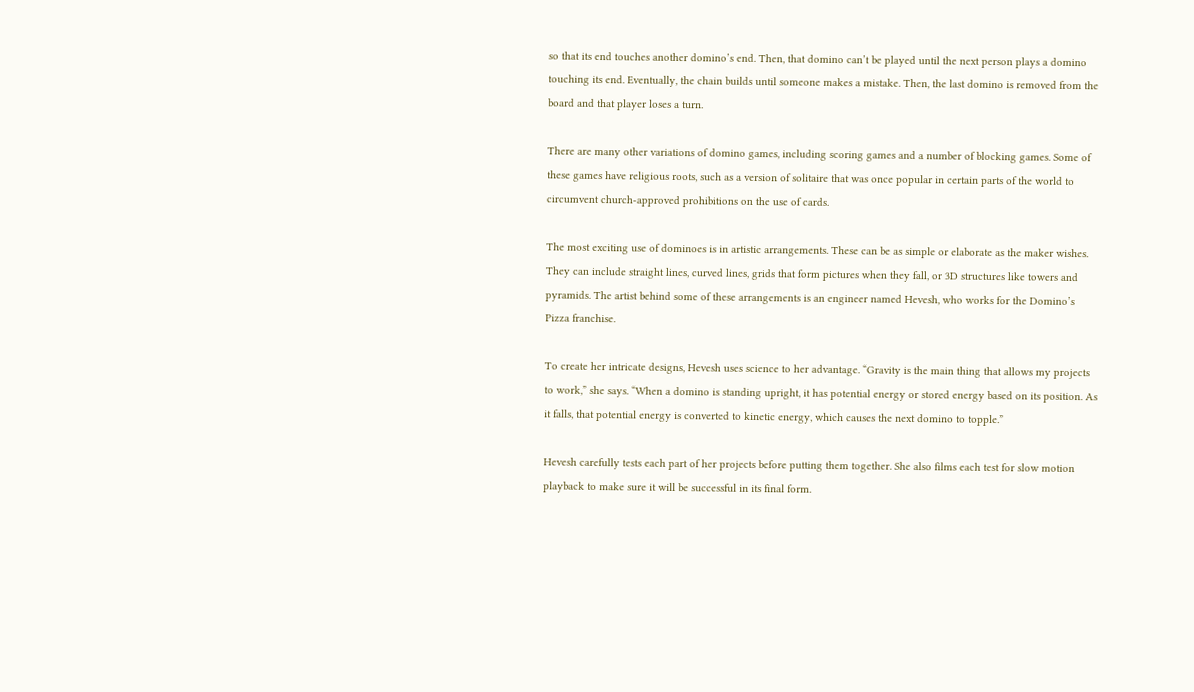so that its end touches another domino’s end. Then, that domino can’t be played until the next person plays a domino touching its end. Eventually, the chain builds until someone makes a mistake. Then, the last domino is removed from the board and that player loses a turn.

There are many other variations of domino games, including scoring games and a number of blocking games. Some of these games have religious roots, such as a version of solitaire that was once popular in certain parts of the world to circumvent church-approved prohibitions on the use of cards.

The most exciting use of dominoes is in artistic arrangements. These can be as simple or elaborate as the maker wishes. They can include straight lines, curved lines, grids that form pictures when they fall, or 3D structures like towers and pyramids. The artist behind some of these arrangements is an engineer named Hevesh, who works for the Domino’s Pizza franchise.

To create her intricate designs, Hevesh uses science to her advantage. “Gravity is the main thing that allows my projects to work,” she says. “When a domino is standing upright, it has potential energy or stored energy based on its position. As it falls, that potential energy is converted to kinetic energy, which causes the next domino to topple.”

Hevesh carefully tests each part of her projects before putting them together. She also films each test for slow motion playback to make sure it will be successful in its final form.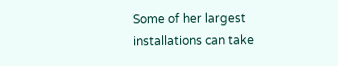Some of her largest installations can take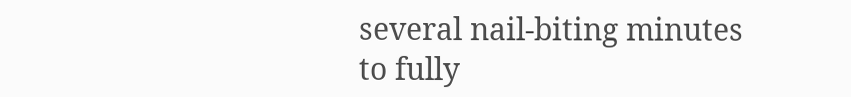several nail-biting minutes to fully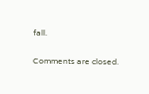fall.

Comments are closed.